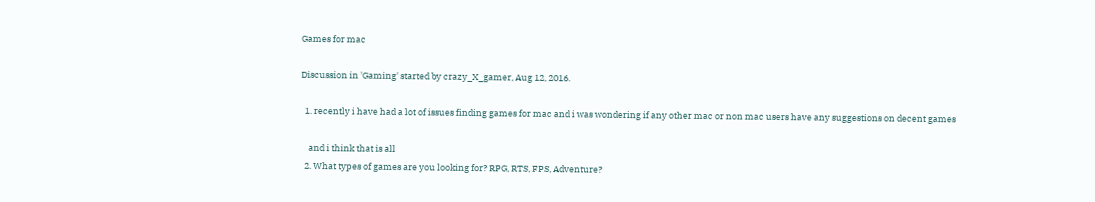Games for mac

Discussion in 'Gaming' started by crazy_X_gamer, Aug 12, 2016.

  1. recently i have had a lot of issues finding games for mac and i was wondering if any other mac or non mac users have any suggestions on decent games

    and i think that is all
  2. What types of games are you looking for? RPG, RTS, FPS, Adventure?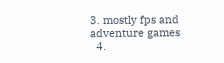3. mostly fps and adventure games
  4.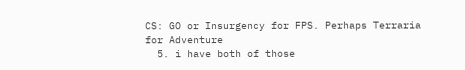CS: GO or Insurgency for FPS. Perhaps Terraria for Adventure
  5. i have both of those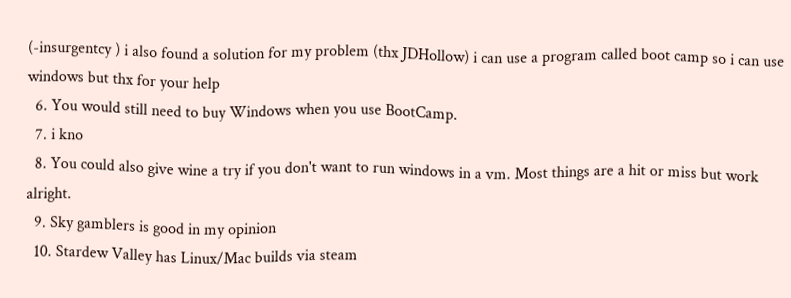(-insurgentcy ) i also found a solution for my problem (thx JDHollow) i can use a program called boot camp so i can use windows but thx for your help
  6. You would still need to buy Windows when you use BootCamp.
  7. i kno
  8. You could also give wine a try if you don't want to run windows in a vm. Most things are a hit or miss but work alright.
  9. Sky gamblers is good in my opinion
  10. Stardew Valley has Linux/Mac builds via steam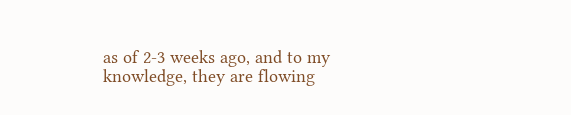as of 2-3 weeks ago, and to my knowledge, they are flowing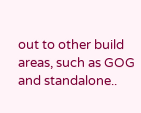out to other build areas, such as GOG and standalone..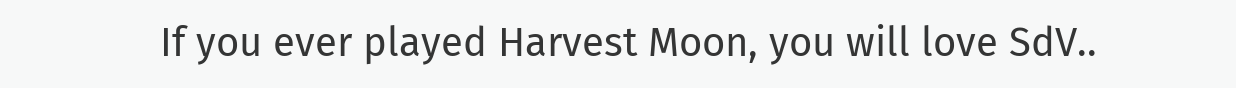If you ever played Harvest Moon, you will love SdV..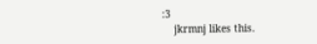:3
    jkrmnj likes this.